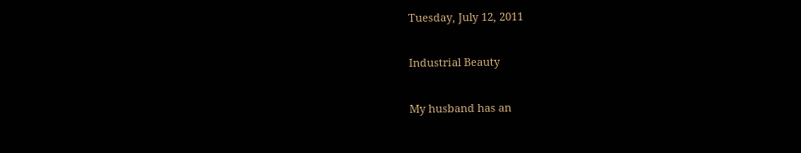Tuesday, July 12, 2011

Industrial Beauty

My husband has an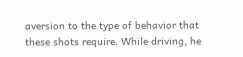aversion to the type of behavior that these shots require. While driving, he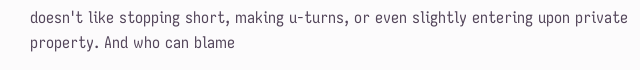doesn't like stopping short, making u-turns, or even slightly entering upon private property. And who can blame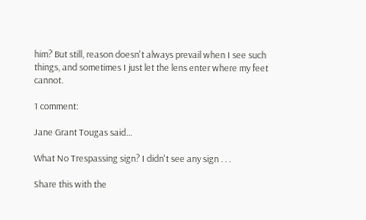him? But still, reason doesn't always prevail when I see such things, and sometimes I just let the lens enter where my feet cannot.

1 comment:

Jane Grant Tougas said...

What No Trespassing sign? I didn't see any sign . . .

Share this with the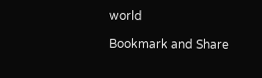world

Bookmark and Share